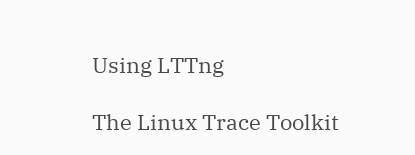Using LTTng

The Linux Trace Toolkit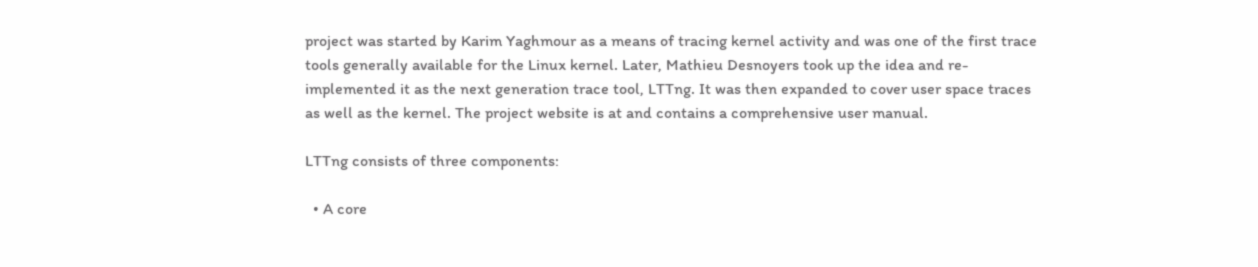project was started by Karim Yaghmour as a means of tracing kernel activity and was one of the first trace tools generally available for the Linux kernel. Later, Mathieu Desnoyers took up the idea and re-implemented it as the next generation trace tool, LTTng. It was then expanded to cover user space traces as well as the kernel. The project website is at and contains a comprehensive user manual.

LTTng consists of three components:

  • A core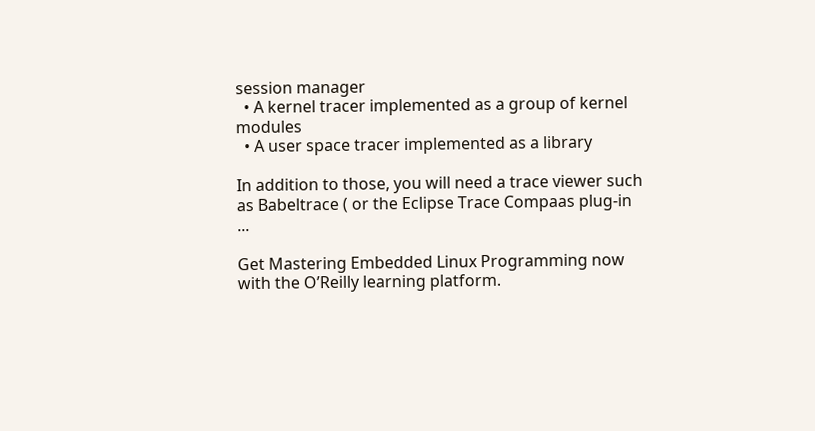session manager
  • A kernel tracer implemented as a group of kernel modules
  • A user space tracer implemented as a library

In addition to those, you will need a trace viewer such as Babeltrace ( or the Eclipse Trace Compaas plug-in ...

Get Mastering Embedded Linux Programming now with the O’Reilly learning platform.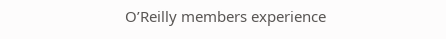O’Reilly members experience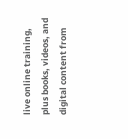live online training, plus books, videos, and digital content from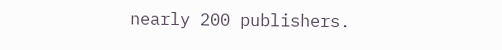nearly 200 publishers.